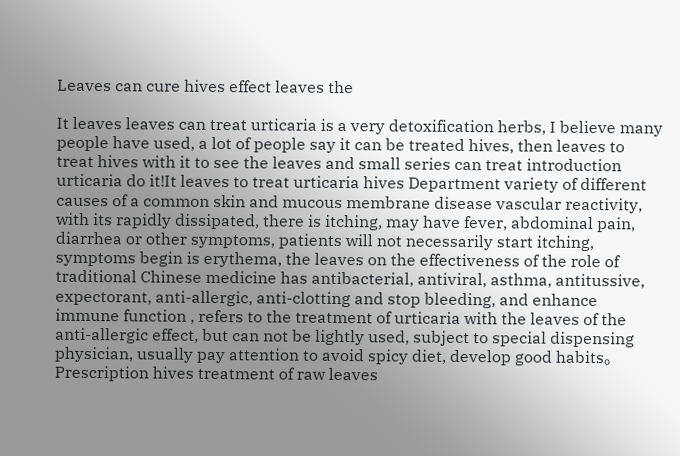Leaves can cure hives effect leaves the

It leaves leaves can treat urticaria is a very detoxification herbs, I believe many people have used, a lot of people say it can be treated hives, then leaves to treat hives with it to see the leaves and small series can treat introduction urticaria do it!It leaves to treat urticaria hives Department variety of different causes of a common skin and mucous membrane disease vascular reactivity, with its rapidly dissipated, there is itching, may have fever, abdominal pain, diarrhea or other symptoms, patients will not necessarily start itching, symptoms begin is erythema, the leaves on the effectiveness of the role of traditional Chinese medicine has antibacterial, antiviral, asthma, antitussive, expectorant, anti-allergic, anti-clotting and stop bleeding, and enhance immune function , refers to the treatment of urticaria with the leaves of the anti-allergic effect, but can not be lightly used, subject to special dispensing physician, usually pay attention to avoid spicy diet, develop good habits。
Prescription hives treatment of raw leaves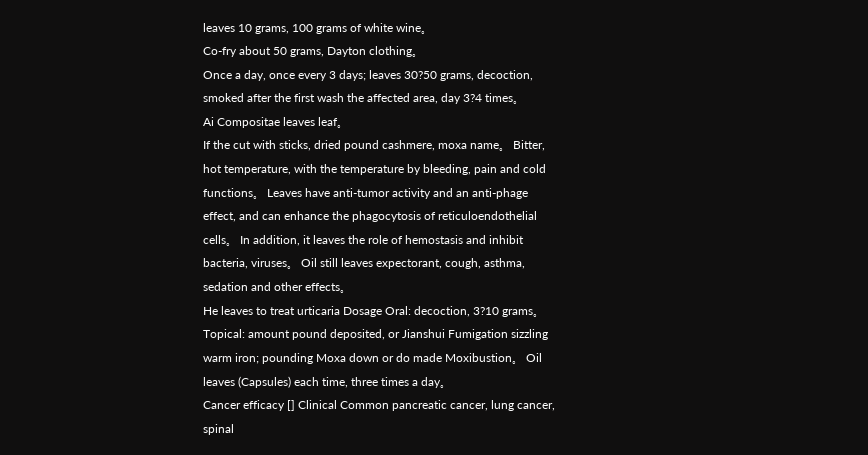leaves 10 grams, 100 grams of white wine。
Co-fry about 50 grams, Dayton clothing。
Once a day, once every 3 days; leaves 30?50 grams, decoction, smoked after the first wash the affected area, day 3?4 times。
Ai Compositae leaves leaf。
If the cut with sticks, dried pound cashmere, moxa name。 Bitter, hot temperature, with the temperature by bleeding, pain and cold functions。 Leaves have anti-tumor activity and an anti-phage effect, and can enhance the phagocytosis of reticuloendothelial cells。 In addition, it leaves the role of hemostasis and inhibit bacteria, viruses。 Oil still leaves expectorant, cough, asthma, sedation and other effects。
He leaves to treat urticaria Dosage Oral: decoction, 3?10 grams。 Topical: amount pound deposited, or Jianshui Fumigation sizzling warm iron; pounding Moxa down or do made Moxibustion。 Oil leaves (Capsules) each time, three times a day。
Cancer efficacy [] Clinical Common pancreatic cancer, lung cancer, spinal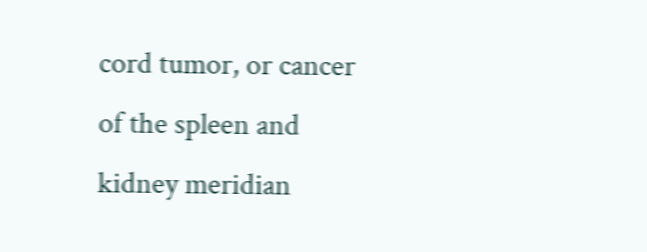cord tumor, or cancer of the spleen and kidney meridian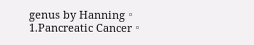genus by Hanning。
1.Pancreatic Cancer。